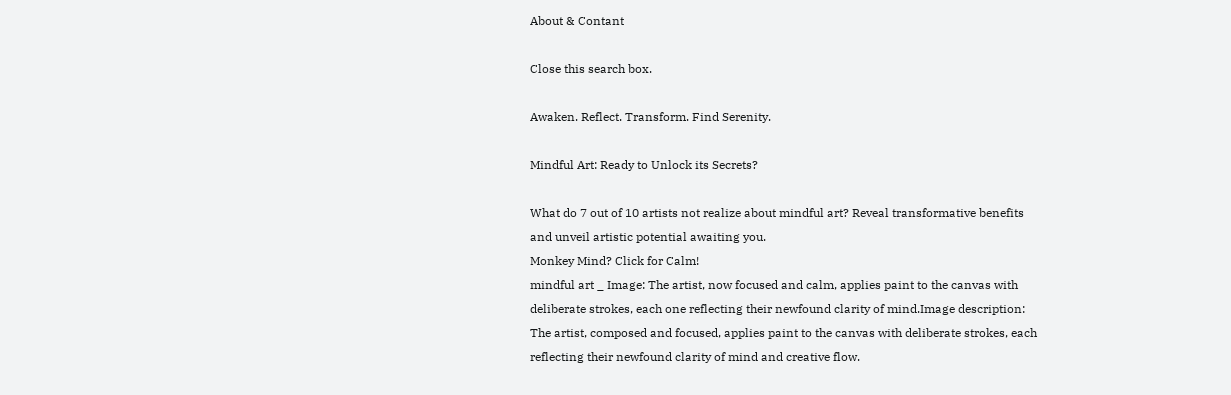About & Contant

Close this search box.

Awaken. Reflect. Transform. Find Serenity.

Mindful Art: Ready to Unlock its Secrets?

What do 7 out of 10 artists not realize about mindful art? Reveal transformative benefits and unveil artistic potential awaiting you.
Monkey Mind? Click for Calm!
mindful art _ Image: The artist, now focused and calm, applies paint to the canvas with deliberate strokes, each one reflecting their newfound clarity of mind.Image description: The artist, composed and focused, applies paint to the canvas with deliberate strokes, each reflecting their newfound clarity of mind and creative flow.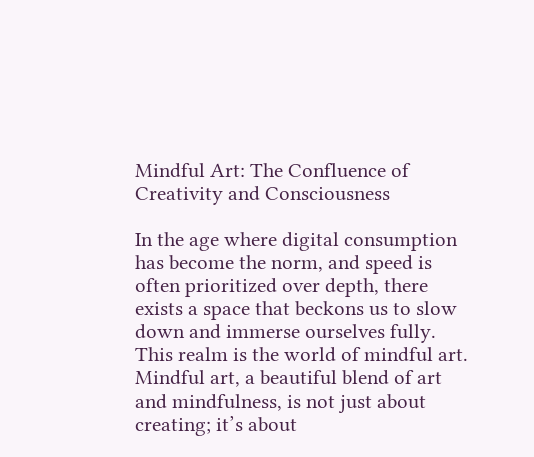Mindful Art: The Confluence of Creativity and Consciousness

In the age where digital consumption has become the norm, and speed is often prioritized over depth, there exists a space that beckons us to slow down and immerse ourselves fully. This realm is the world of mindful art. Mindful art, a beautiful blend of art and mindfulness, is not just about creating; it’s about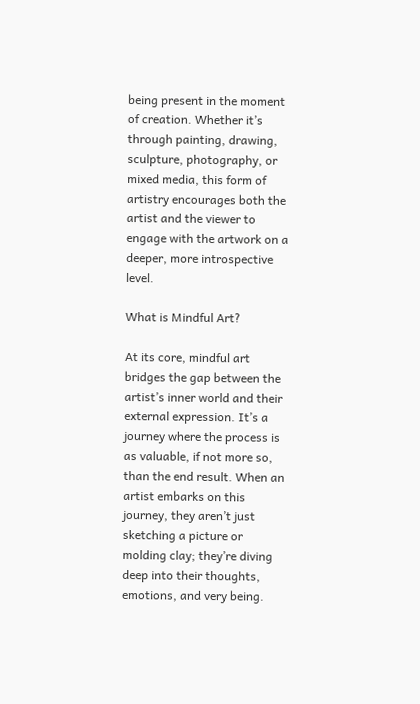being present in the moment of creation. Whether it’s through painting, drawing, sculpture, photography, or mixed media, this form of artistry encourages both the artist and the viewer to engage with the artwork on a deeper, more introspective level.

What is Mindful Art?

At its core, mindful art bridges the gap between the artist’s inner world and their external expression. It’s a journey where the process is as valuable, if not more so, than the end result. When an artist embarks on this journey, they aren’t just sketching a picture or molding clay; they’re diving deep into their thoughts, emotions, and very being.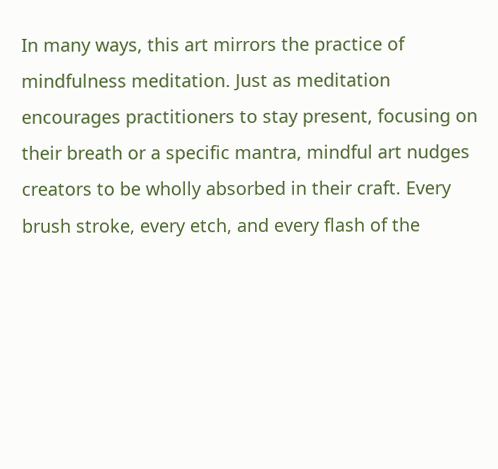In many ways, this art mirrors the practice of mindfulness meditation. Just as meditation encourages practitioners to stay present, focusing on their breath or a specific mantra, mindful art nudges creators to be wholly absorbed in their craft. Every brush stroke, every etch, and every flash of the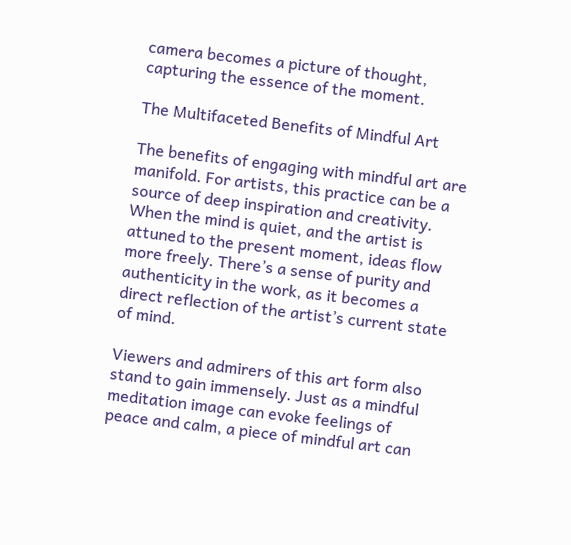camera becomes a picture of thought, capturing the essence of the moment.

The Multifaceted Benefits of Mindful Art

The benefits of engaging with mindful art are manifold. For artists, this practice can be a source of deep inspiration and creativity. When the mind is quiet, and the artist is attuned to the present moment, ideas flow more freely. There’s a sense of purity and authenticity in the work, as it becomes a direct reflection of the artist’s current state of mind.

Viewers and admirers of this art form also stand to gain immensely. Just as a mindful meditation image can evoke feelings of peace and calm, a piece of mindful art can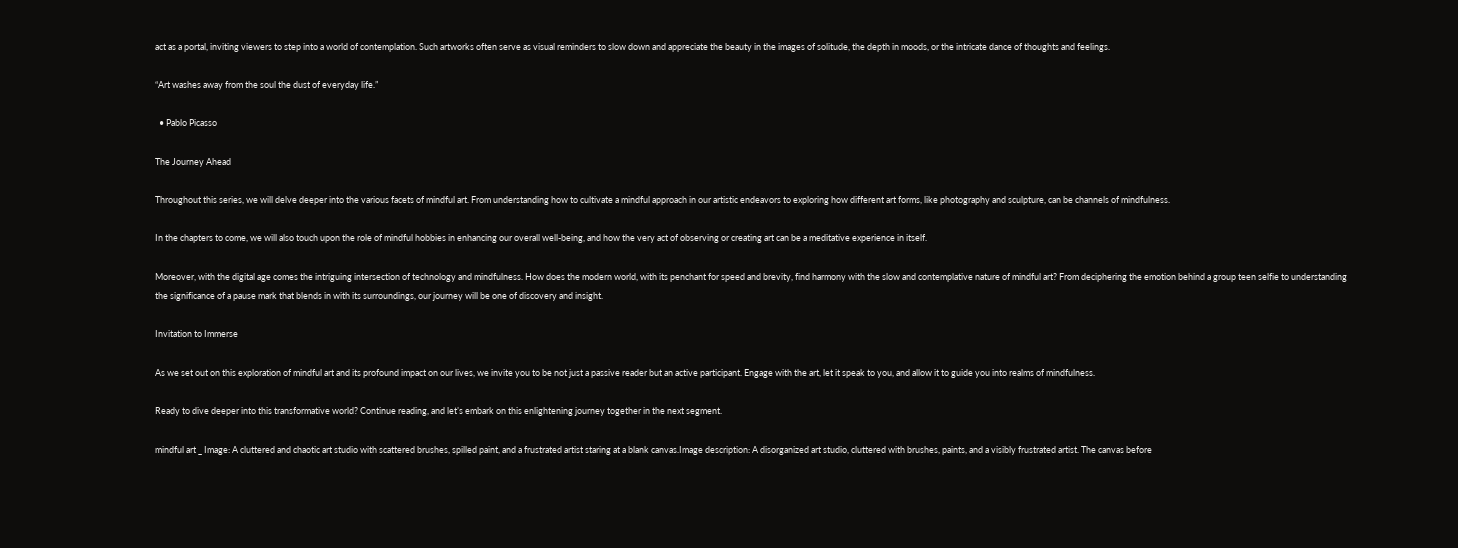act as a portal, inviting viewers to step into a world of contemplation. Such artworks often serve as visual reminders to slow down and appreciate the beauty in the images of solitude, the depth in moods, or the intricate dance of thoughts and feelings.

“Art washes away from the soul the dust of everyday life.”

  • Pablo Picasso

The Journey Ahead

Throughout this series, we will delve deeper into the various facets of mindful art. From understanding how to cultivate a mindful approach in our artistic endeavors to exploring how different art forms, like photography and sculpture, can be channels of mindfulness.

In the chapters to come, we will also touch upon the role of mindful hobbies in enhancing our overall well-being, and how the very act of observing or creating art can be a meditative experience in itself.

Moreover, with the digital age comes the intriguing intersection of technology and mindfulness. How does the modern world, with its penchant for speed and brevity, find harmony with the slow and contemplative nature of mindful art? From deciphering the emotion behind a group teen selfie to understanding the significance of a pause mark that blends in with its surroundings, our journey will be one of discovery and insight.

Invitation to Immerse

As we set out on this exploration of mindful art and its profound impact on our lives, we invite you to be not just a passive reader but an active participant. Engage with the art, let it speak to you, and allow it to guide you into realms of mindfulness.

Ready to dive deeper into this transformative world? Continue reading, and let’s embark on this enlightening journey together in the next segment.

mindful art _ Image: A cluttered and chaotic art studio with scattered brushes, spilled paint, and a frustrated artist staring at a blank canvas.Image description: A disorganized art studio, cluttered with brushes, paints, and a visibly frustrated artist. The canvas before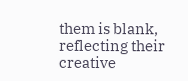them is blank, reflecting their creative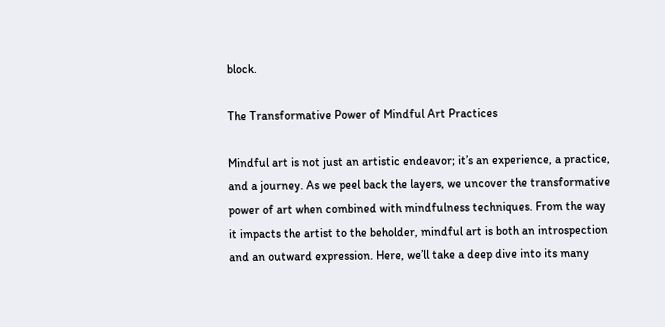block.

The Transformative Power of Mindful Art Practices

Mindful art is not just an artistic endeavor; it’s an experience, a practice, and a journey. As we peel back the layers, we uncover the transformative power of art when combined with mindfulness techniques. From the way it impacts the artist to the beholder, mindful art is both an introspection and an outward expression. Here, we’ll take a deep dive into its many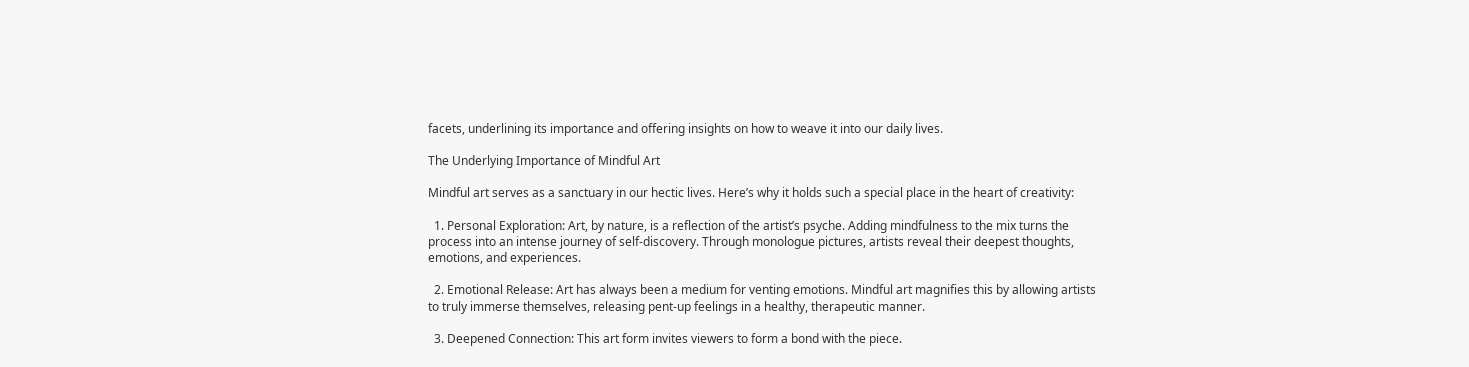facets, underlining its importance and offering insights on how to weave it into our daily lives.

The Underlying Importance of Mindful Art

Mindful art serves as a sanctuary in our hectic lives. Here’s why it holds such a special place in the heart of creativity:

  1. Personal Exploration: Art, by nature, is a reflection of the artist’s psyche. Adding mindfulness to the mix turns the process into an intense journey of self-discovery. Through monologue pictures, artists reveal their deepest thoughts, emotions, and experiences.

  2. Emotional Release: Art has always been a medium for venting emotions. Mindful art magnifies this by allowing artists to truly immerse themselves, releasing pent-up feelings in a healthy, therapeutic manner.

  3. Deepened Connection: This art form invites viewers to form a bond with the piece.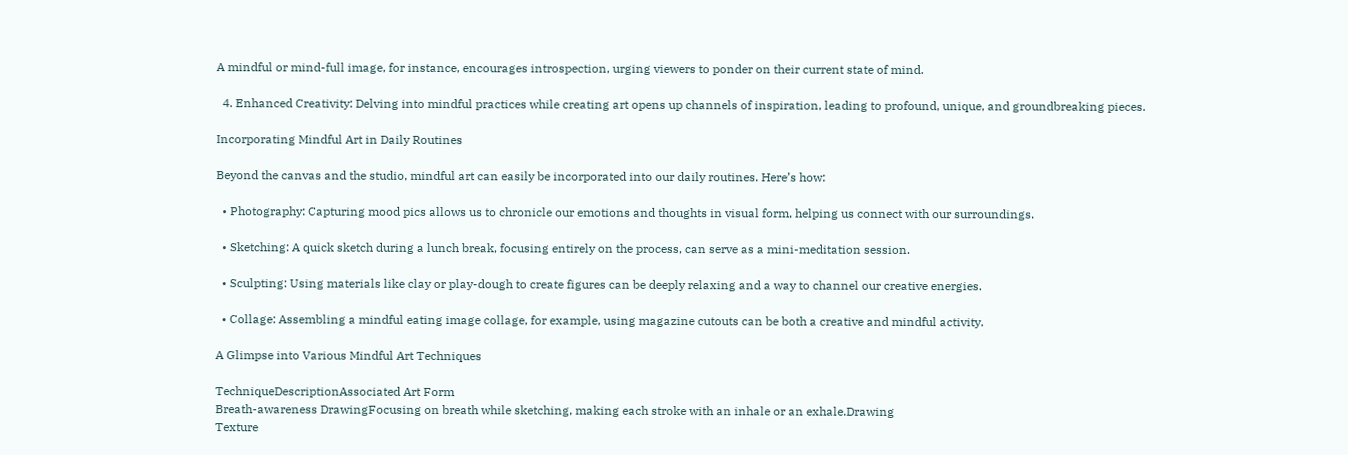A mindful or mind-full image, for instance, encourages introspection, urging viewers to ponder on their current state of mind.

  4. Enhanced Creativity: Delving into mindful practices while creating art opens up channels of inspiration, leading to profound, unique, and groundbreaking pieces.

Incorporating Mindful Art in Daily Routines

Beyond the canvas and the studio, mindful art can easily be incorporated into our daily routines. Here’s how:

  • Photography: Capturing mood pics allows us to chronicle our emotions and thoughts in visual form, helping us connect with our surroundings.

  • Sketching: A quick sketch during a lunch break, focusing entirely on the process, can serve as a mini-meditation session.

  • Sculpting: Using materials like clay or play-dough to create figures can be deeply relaxing and a way to channel our creative energies.

  • Collage: Assembling a mindful eating image collage, for example, using magazine cutouts can be both a creative and mindful activity.

A Glimpse into Various Mindful Art Techniques

TechniqueDescriptionAssociated Art Form
Breath-awareness DrawingFocusing on breath while sketching, making each stroke with an inhale or an exhale.Drawing
Texture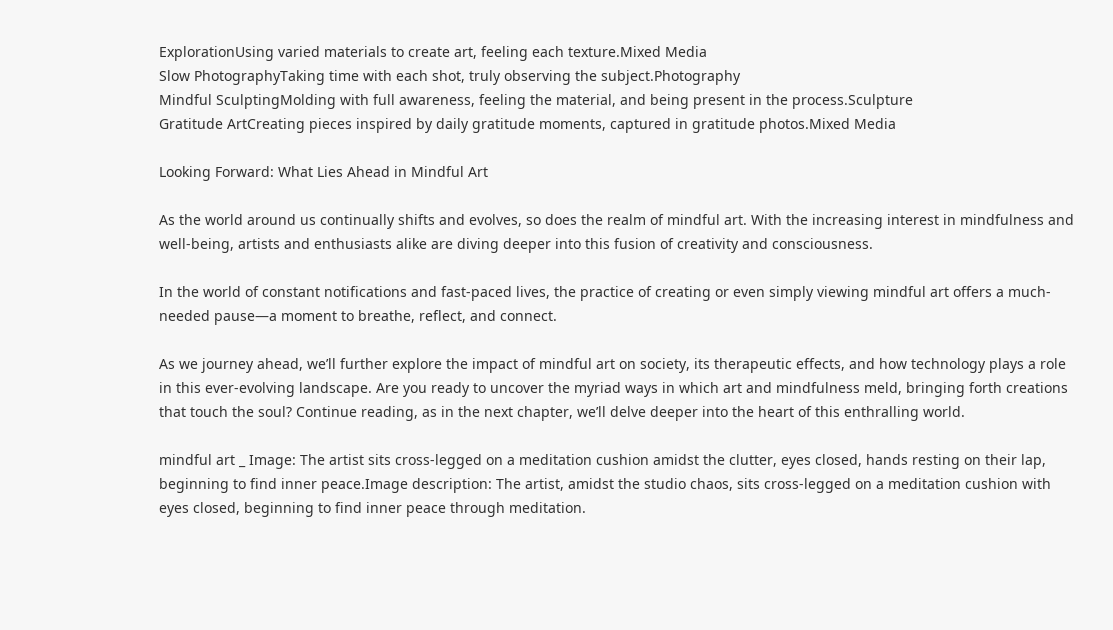ExplorationUsing varied materials to create art, feeling each texture.Mixed Media
Slow PhotographyTaking time with each shot, truly observing the subject.Photography
Mindful SculptingMolding with full awareness, feeling the material, and being present in the process.Sculpture
Gratitude ArtCreating pieces inspired by daily gratitude moments, captured in gratitude photos.Mixed Media

Looking Forward: What Lies Ahead in Mindful Art

As the world around us continually shifts and evolves, so does the realm of mindful art. With the increasing interest in mindfulness and well-being, artists and enthusiasts alike are diving deeper into this fusion of creativity and consciousness.

In the world of constant notifications and fast-paced lives, the practice of creating or even simply viewing mindful art offers a much-needed pause—a moment to breathe, reflect, and connect.

As we journey ahead, we’ll further explore the impact of mindful art on society, its therapeutic effects, and how technology plays a role in this ever-evolving landscape. Are you ready to uncover the myriad ways in which art and mindfulness meld, bringing forth creations that touch the soul? Continue reading, as in the next chapter, we’ll delve deeper into the heart of this enthralling world.

mindful art _ Image: The artist sits cross-legged on a meditation cushion amidst the clutter, eyes closed, hands resting on their lap, beginning to find inner peace.Image description: The artist, amidst the studio chaos, sits cross-legged on a meditation cushion with eyes closed, beginning to find inner peace through meditation.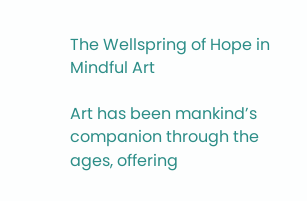The Wellspring of Hope in Mindful Art

Art has been mankind’s companion through the ages, offering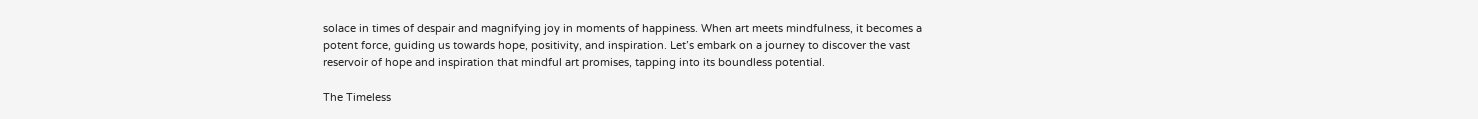solace in times of despair and magnifying joy in moments of happiness. When art meets mindfulness, it becomes a potent force, guiding us towards hope, positivity, and inspiration. Let’s embark on a journey to discover the vast reservoir of hope and inspiration that mindful art promises, tapping into its boundless potential.

The Timeless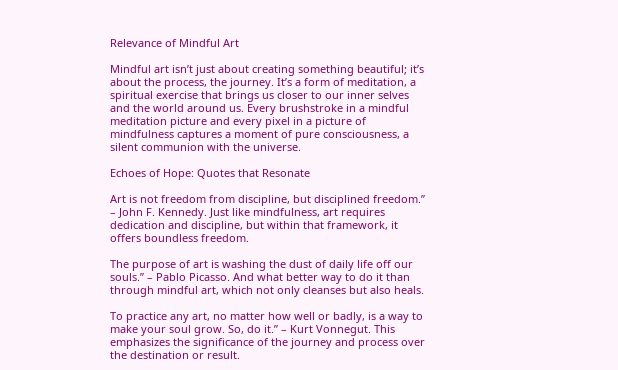Relevance of Mindful Art

Mindful art isn’t just about creating something beautiful; it’s about the process, the journey. It’s a form of meditation, a spiritual exercise that brings us closer to our inner selves and the world around us. Every brushstroke in a mindful meditation picture and every pixel in a picture of mindfulness captures a moment of pure consciousness, a silent communion with the universe.

Echoes of Hope: Quotes that Resonate

Art is not freedom from discipline, but disciplined freedom.” – John F. Kennedy. Just like mindfulness, art requires dedication and discipline, but within that framework, it offers boundless freedom.

The purpose of art is washing the dust of daily life off our souls.” – Pablo Picasso. And what better way to do it than through mindful art, which not only cleanses but also heals.

To practice any art, no matter how well or badly, is a way to make your soul grow. So, do it.” – Kurt Vonnegut. This emphasizes the significance of the journey and process over the destination or result.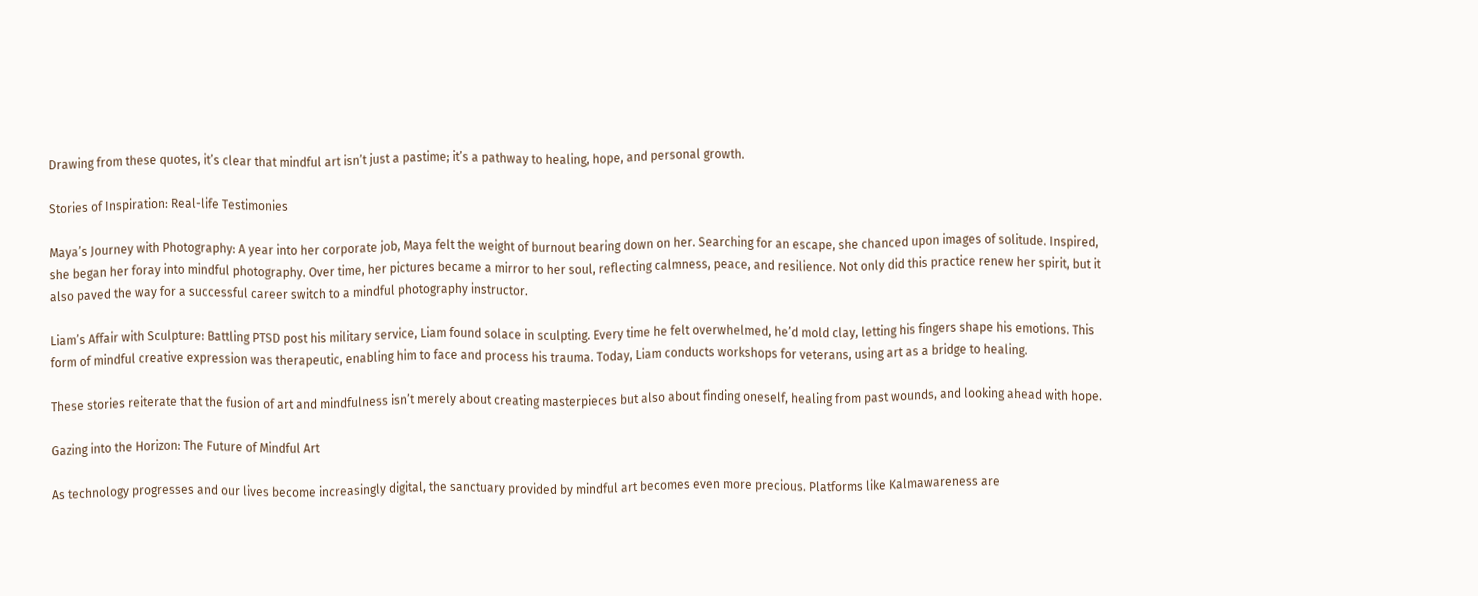Drawing from these quotes, it’s clear that mindful art isn’t just a pastime; it’s a pathway to healing, hope, and personal growth.

Stories of Inspiration: Real-life Testimonies

Maya’s Journey with Photography: A year into her corporate job, Maya felt the weight of burnout bearing down on her. Searching for an escape, she chanced upon images of solitude. Inspired, she began her foray into mindful photography. Over time, her pictures became a mirror to her soul, reflecting calmness, peace, and resilience. Not only did this practice renew her spirit, but it also paved the way for a successful career switch to a mindful photography instructor.

Liam’s Affair with Sculpture: Battling PTSD post his military service, Liam found solace in sculpting. Every time he felt overwhelmed, he’d mold clay, letting his fingers shape his emotions. This form of mindful creative expression was therapeutic, enabling him to face and process his trauma. Today, Liam conducts workshops for veterans, using art as a bridge to healing.

These stories reiterate that the fusion of art and mindfulness isn’t merely about creating masterpieces but also about finding oneself, healing from past wounds, and looking ahead with hope.

Gazing into the Horizon: The Future of Mindful Art

As technology progresses and our lives become increasingly digital, the sanctuary provided by mindful art becomes even more precious. Platforms like Kalmawareness are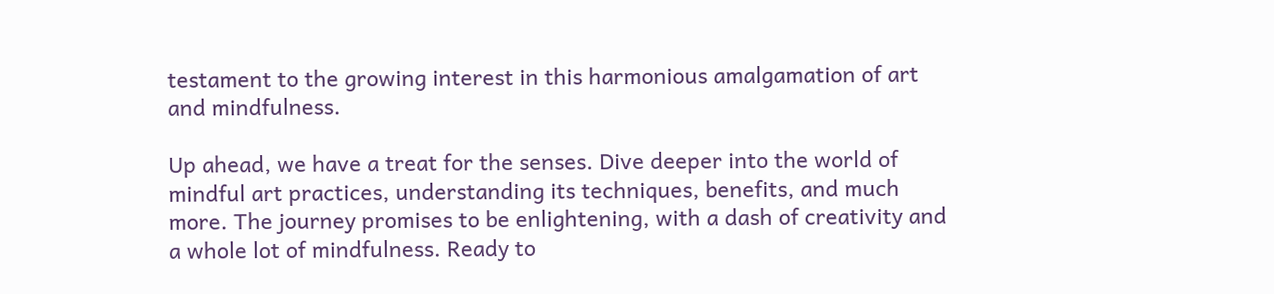testament to the growing interest in this harmonious amalgamation of art and mindfulness.

Up ahead, we have a treat for the senses. Dive deeper into the world of mindful art practices, understanding its techniques, benefits, and much more. The journey promises to be enlightening, with a dash of creativity and a whole lot of mindfulness. Ready to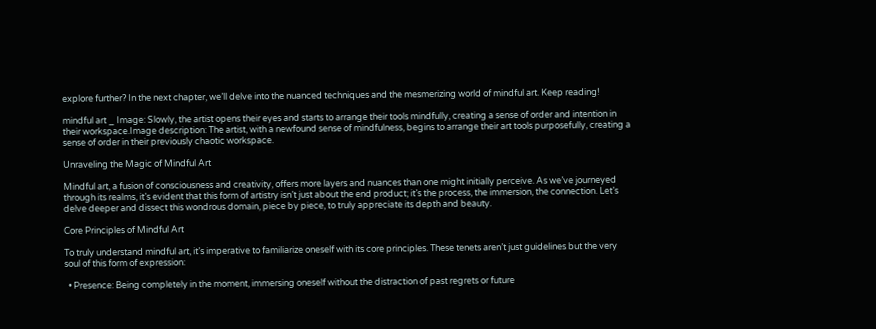explore further? In the next chapter, we’ll delve into the nuanced techniques and the mesmerizing world of mindful art. Keep reading!

mindful art _ Image: Slowly, the artist opens their eyes and starts to arrange their tools mindfully, creating a sense of order and intention in their workspace.Image description: The artist, with a newfound sense of mindfulness, begins to arrange their art tools purposefully, creating a sense of order in their previously chaotic workspace.

Unraveling the Magic of Mindful Art

Mindful art, a fusion of consciousness and creativity, offers more layers and nuances than one might initially perceive. As we’ve journeyed through its realms, it’s evident that this form of artistry isn’t just about the end product; it’s the process, the immersion, the connection. Let’s delve deeper and dissect this wondrous domain, piece by piece, to truly appreciate its depth and beauty.

Core Principles of Mindful Art

To truly understand mindful art, it’s imperative to familiarize oneself with its core principles. These tenets aren’t just guidelines but the very soul of this form of expression:

  • Presence: Being completely in the moment, immersing oneself without the distraction of past regrets or future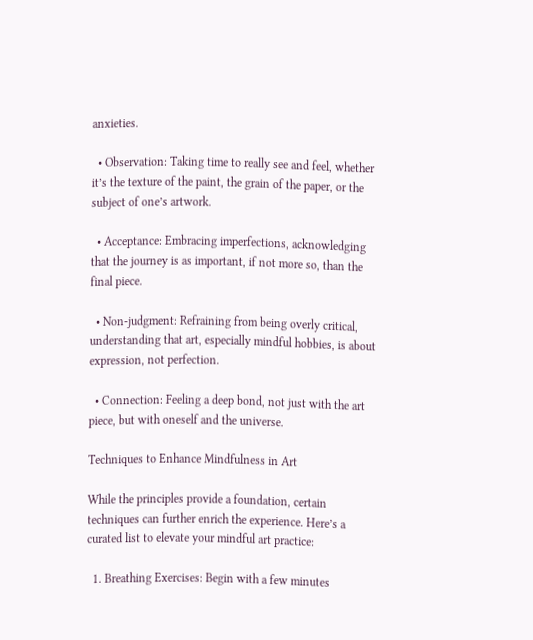anxieties.

  • Observation: Taking time to really see and feel, whether it’s the texture of the paint, the grain of the paper, or the subject of one’s artwork.

  • Acceptance: Embracing imperfections, acknowledging that the journey is as important, if not more so, than the final piece.

  • Non-judgment: Refraining from being overly critical, understanding that art, especially mindful hobbies, is about expression, not perfection.

  • Connection: Feeling a deep bond, not just with the art piece, but with oneself and the universe.

Techniques to Enhance Mindfulness in Art

While the principles provide a foundation, certain techniques can further enrich the experience. Here’s a curated list to elevate your mindful art practice:

  1. Breathing Exercises: Begin with a few minutes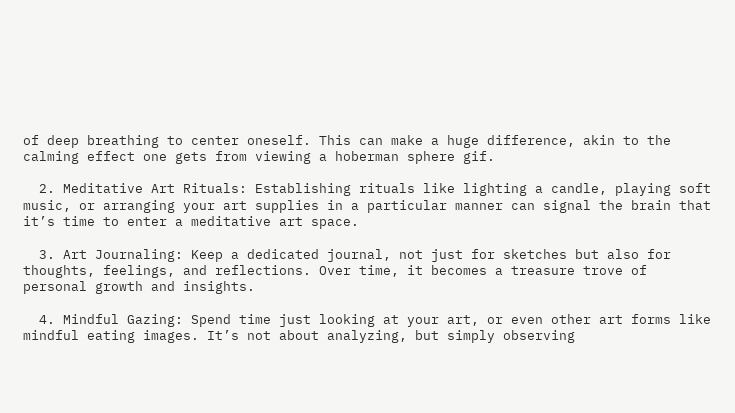of deep breathing to center oneself. This can make a huge difference, akin to the calming effect one gets from viewing a hoberman sphere gif.

  2. Meditative Art Rituals: Establishing rituals like lighting a candle, playing soft music, or arranging your art supplies in a particular manner can signal the brain that it’s time to enter a meditative art space.

  3. Art Journaling: Keep a dedicated journal, not just for sketches but also for thoughts, feelings, and reflections. Over time, it becomes a treasure trove of personal growth and insights.

  4. Mindful Gazing: Spend time just looking at your art, or even other art forms like mindful eating images. It’s not about analyzing, but simply observing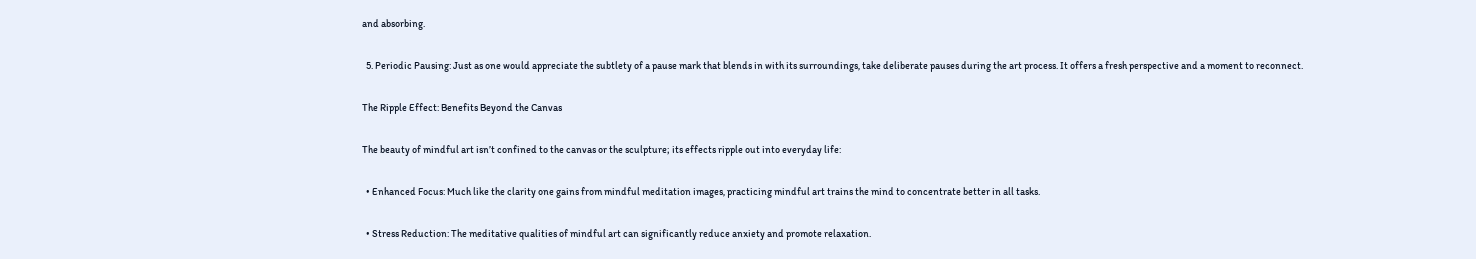and absorbing.

  5. Periodic Pausing: Just as one would appreciate the subtlety of a pause mark that blends in with its surroundings, take deliberate pauses during the art process. It offers a fresh perspective and a moment to reconnect.

The Ripple Effect: Benefits Beyond the Canvas

The beauty of mindful art isn’t confined to the canvas or the sculpture; its effects ripple out into everyday life:

  • Enhanced Focus: Much like the clarity one gains from mindful meditation images, practicing mindful art trains the mind to concentrate better in all tasks.

  • Stress Reduction: The meditative qualities of mindful art can significantly reduce anxiety and promote relaxation.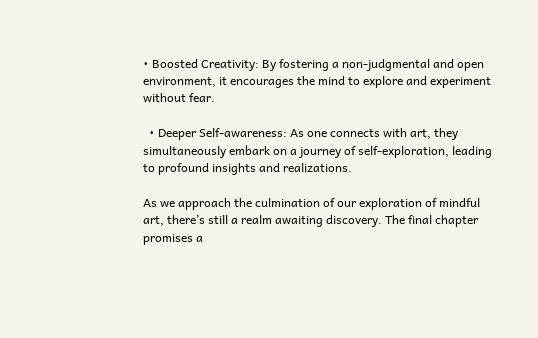• Boosted Creativity: By fostering a non-judgmental and open environment, it encourages the mind to explore and experiment without fear.

  • Deeper Self-awareness: As one connects with art, they simultaneously embark on a journey of self-exploration, leading to profound insights and realizations.

As we approach the culmination of our exploration of mindful art, there’s still a realm awaiting discovery. The final chapter promises a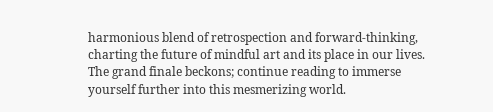harmonious blend of retrospection and forward-thinking, charting the future of mindful art and its place in our lives. The grand finale beckons; continue reading to immerse yourself further into this mesmerizing world.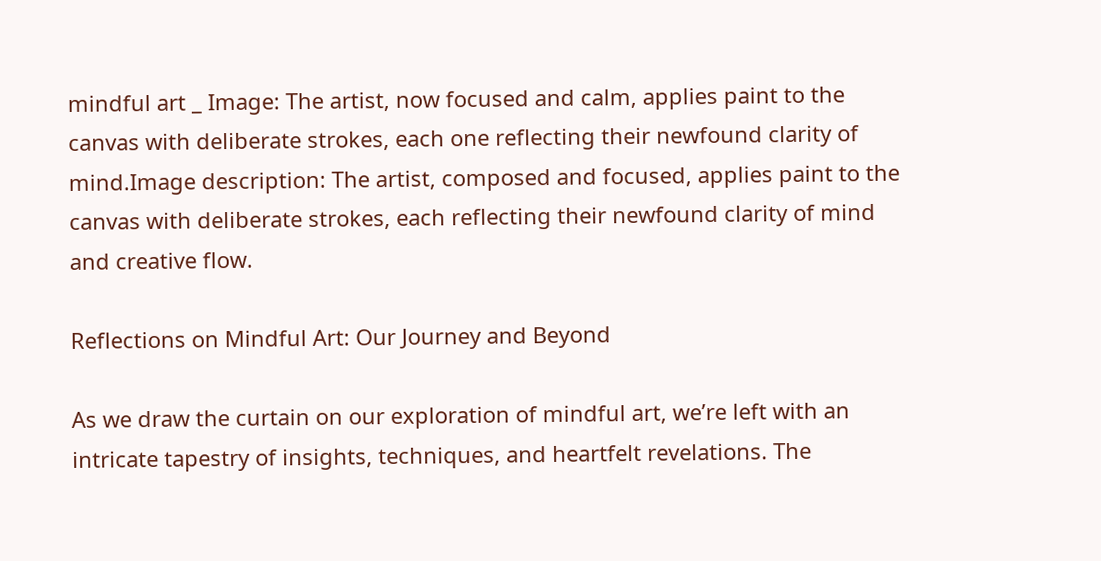mindful art _ Image: The artist, now focused and calm, applies paint to the canvas with deliberate strokes, each one reflecting their newfound clarity of mind.Image description: The artist, composed and focused, applies paint to the canvas with deliberate strokes, each reflecting their newfound clarity of mind and creative flow.

Reflections on Mindful Art: Our Journey and Beyond

As we draw the curtain on our exploration of mindful art, we’re left with an intricate tapestry of insights, techniques, and heartfelt revelations. The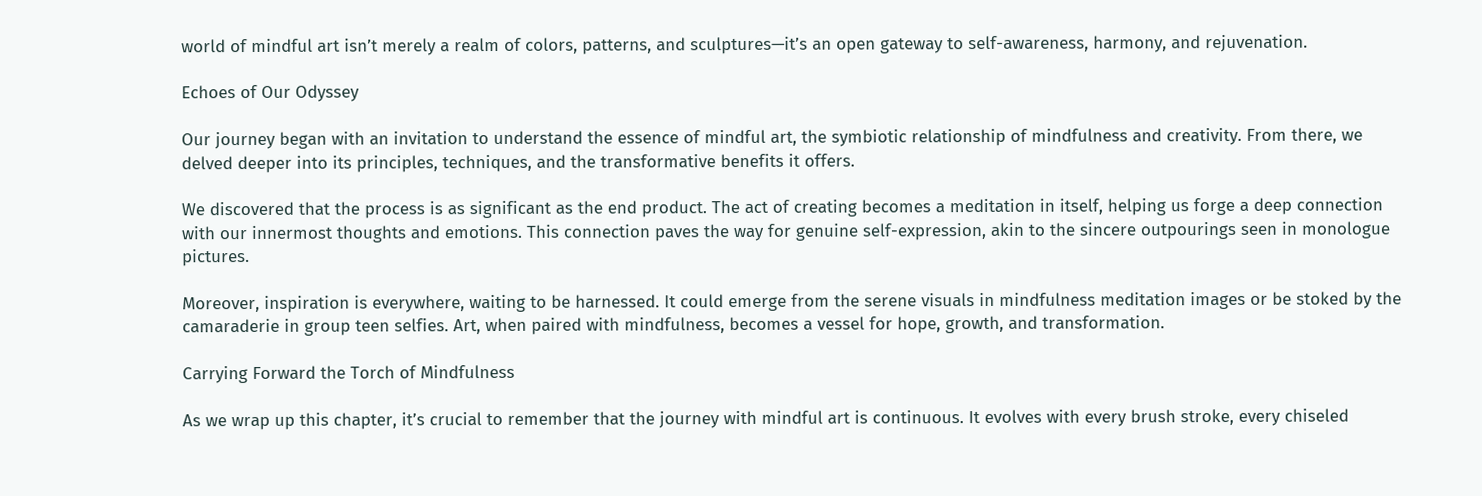world of mindful art isn’t merely a realm of colors, patterns, and sculptures—it’s an open gateway to self-awareness, harmony, and rejuvenation.

Echoes of Our Odyssey

Our journey began with an invitation to understand the essence of mindful art, the symbiotic relationship of mindfulness and creativity. From there, we delved deeper into its principles, techniques, and the transformative benefits it offers.

We discovered that the process is as significant as the end product. The act of creating becomes a meditation in itself, helping us forge a deep connection with our innermost thoughts and emotions. This connection paves the way for genuine self-expression, akin to the sincere outpourings seen in monologue pictures.

Moreover, inspiration is everywhere, waiting to be harnessed. It could emerge from the serene visuals in mindfulness meditation images or be stoked by the camaraderie in group teen selfies. Art, when paired with mindfulness, becomes a vessel for hope, growth, and transformation.

Carrying Forward the Torch of Mindfulness

As we wrap up this chapter, it’s crucial to remember that the journey with mindful art is continuous. It evolves with every brush stroke, every chiseled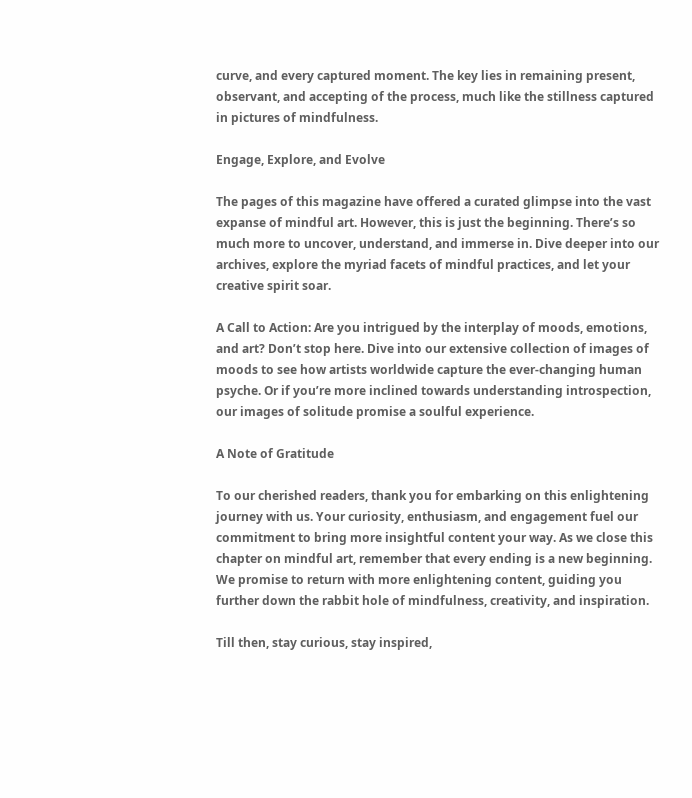curve, and every captured moment. The key lies in remaining present, observant, and accepting of the process, much like the stillness captured in pictures of mindfulness.

Engage, Explore, and Evolve

The pages of this magazine have offered a curated glimpse into the vast expanse of mindful art. However, this is just the beginning. There’s so much more to uncover, understand, and immerse in. Dive deeper into our archives, explore the myriad facets of mindful practices, and let your creative spirit soar.

A Call to Action: Are you intrigued by the interplay of moods, emotions, and art? Don’t stop here. Dive into our extensive collection of images of moods to see how artists worldwide capture the ever-changing human psyche. Or if you’re more inclined towards understanding introspection, our images of solitude promise a soulful experience.

A Note of Gratitude

To our cherished readers, thank you for embarking on this enlightening journey with us. Your curiosity, enthusiasm, and engagement fuel our commitment to bring more insightful content your way. As we close this chapter on mindful art, remember that every ending is a new beginning. We promise to return with more enlightening content, guiding you further down the rabbit hole of mindfulness, creativity, and inspiration.

Till then, stay curious, stay inspired,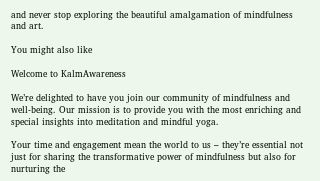and never stop exploring the beautiful amalgamation of mindfulness and art.

You might also like

Welcome to KalmAwareness

We’re delighted to have you join our community of mindfulness and well-being. Our mission is to provide you with the most enriching and special insights into meditation and mindful yoga.

Your time and engagement mean the world to us – they’re essential not just for sharing the transformative power of mindfulness but also for nurturing the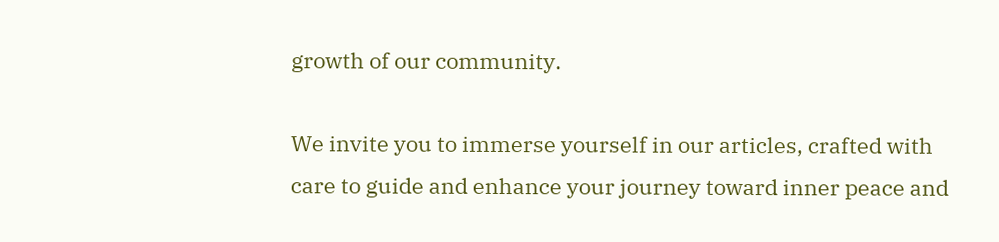growth of our community.

We invite you to immerse yourself in our articles, crafted with care to guide and enhance your journey toward inner peace and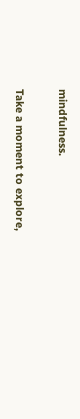mindfulness.

Take a moment to explore,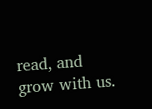read, and grow with us.